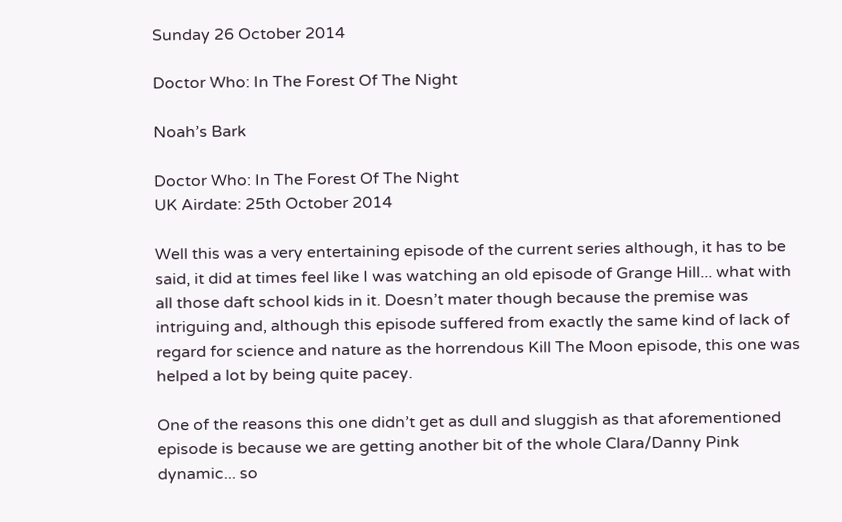Sunday 26 October 2014

Doctor Who: In The Forest Of The Night

Noah’s Bark

Doctor Who: In The Forest Of The Night
UK Airdate: 25th October 2014

Well this was a very entertaining episode of the current series although, it has to be said, it did at times feel like I was watching an old episode of Grange Hill... what with all those daft school kids in it. Doesn’t mater though because the premise was intriguing and, although this episode suffered from exactly the same kind of lack of regard for science and nature as the horrendous Kill The Moon episode, this one was helped a lot by being quite pacey.

One of the reasons this one didn’t get as dull and sluggish as that aforementioned episode is because we are getting another bit of the whole Clara/Danny Pink dynamic... so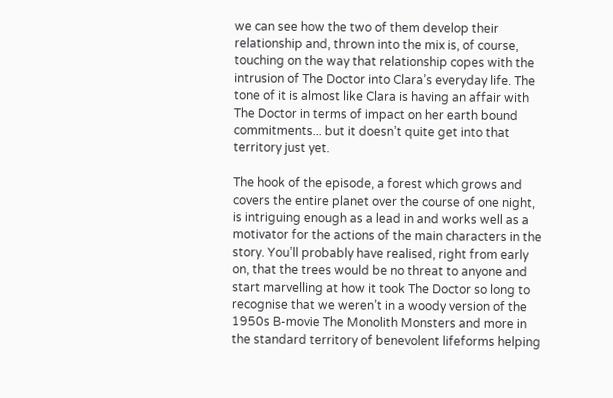we can see how the two of them develop their relationship and, thrown into the mix is, of course, touching on the way that relationship copes with the intrusion of The Doctor into Clara’s everyday life. The tone of it is almost like Clara is having an affair with The Doctor in terms of impact on her earth bound commitments... but it doesn’t quite get into that territory just yet.

The hook of the episode, a forest which grows and covers the entire planet over the course of one night, is intriguing enough as a lead in and works well as a motivator for the actions of the main characters in the story. You’ll probably have realised, right from early on, that the trees would be no threat to anyone and start marvelling at how it took The Doctor so long to recognise that we weren’t in a woody version of the 1950s B-movie The Monolith Monsters and more in the standard territory of benevolent lifeforms helping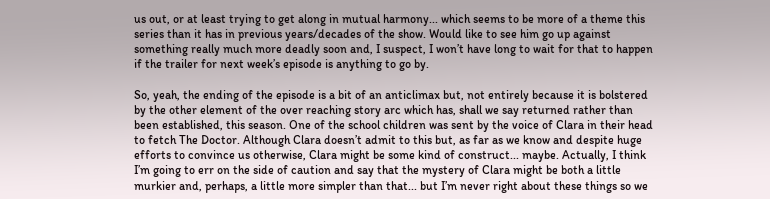us out, or at least trying to get along in mutual harmony... which seems to be more of a theme this series than it has in previous years/decades of the show. Would like to see him go up against something really much more deadly soon and, I suspect, I won’t have long to wait for that to happen if the trailer for next week’s episode is anything to go by.

So, yeah, the ending of the episode is a bit of an anticlimax but, not entirely because it is bolstered by the other element of the over reaching story arc which has, shall we say returned rather than been established, this season. One of the school children was sent by the voice of Clara in their head to fetch The Doctor. Although Clara doesn’t admit to this but, as far as we know and despite huge efforts to convince us otherwise, Clara might be some kind of construct... maybe. Actually, I think I’m going to err on the side of caution and say that the mystery of Clara might be both a little murkier and, perhaps, a little more simpler than that... but I’m never right about these things so we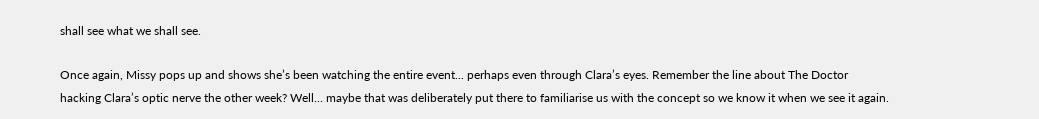shall see what we shall see.

Once again, Missy pops up and shows she’s been watching the entire event... perhaps even through Clara’s eyes. Remember the line about The Doctor hacking Clara’s optic nerve the other week? Well... maybe that was deliberately put there to familiarise us with the concept so we know it when we see it again.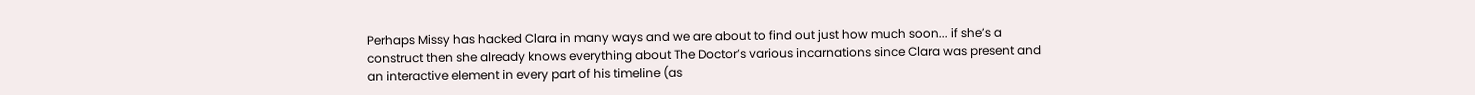Perhaps Missy has hacked Clara in many ways and we are about to find out just how much soon... if she’s a construct then she already knows everything about The Doctor’s various incarnations since Clara was present and an interactive element in every part of his timeline (as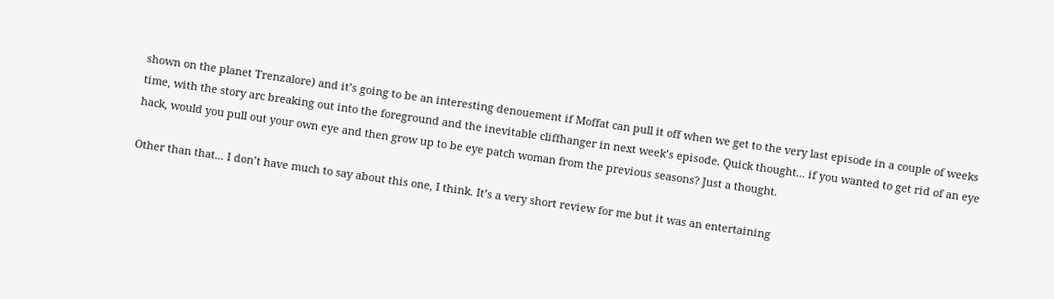shown on the planet Trenzalore) and it’s going to be an interesting denouement if Moffat can pull it off when we get to the very last episode in a couple of weeks time, with the story arc breaking out into the foreground and the inevitable cliffhanger in next week’s episode. Quick thought... if you wanted to get rid of an eye hack, would you pull out your own eye and then grow up to be eye patch woman from the previous seasons? Just a thought.

Other than that... I don’t have much to say about this one, I think. It’s a very short review for me but it was an entertaining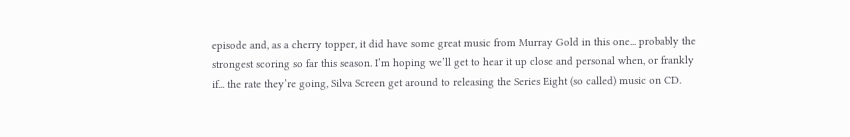episode and, as a cherry topper, it did have some great music from Murray Gold in this one... probably the strongest scoring so far this season. I’m hoping we’ll get to hear it up close and personal when, or frankly if... the rate they’re going, Silva Screen get around to releasing the Series Eight (so called) music on CD.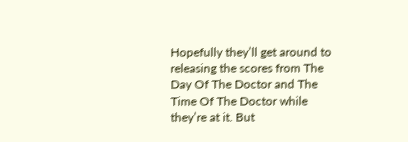Hopefully they’ll get around to releasing the scores from The Day Of The Doctor and The Time Of The Doctor while they’re at it. But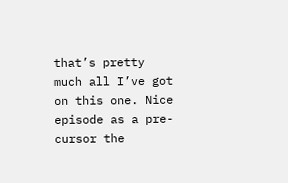that’s pretty much all I’ve got on this one. Nice episode as a pre-cursor the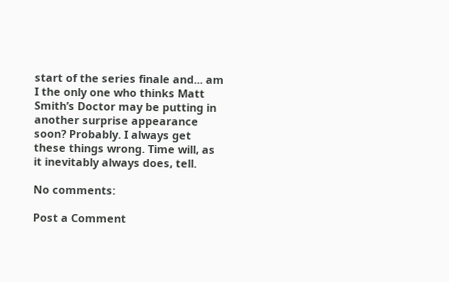start of the series finale and... am I the only one who thinks Matt Smith’s Doctor may be putting in another surprise appearance soon? Probably. I always get these things wrong. Time will, as it inevitably always does, tell.

No comments:

Post a Comment